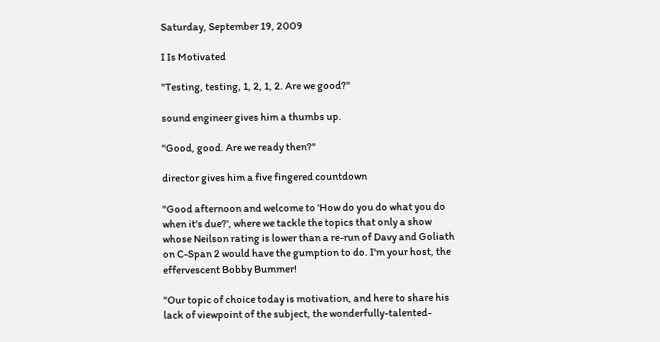Saturday, September 19, 2009

I Is Motivated

"Testing, testing, 1, 2, 1, 2. Are we good?"

sound engineer gives him a thumbs up.

"Good, good. Are we ready then?"

director gives him a five fingered countdown

"Good afternoon and welcome to 'How do you do what you do when it's due?', where we tackle the topics that only a show whose Neilson rating is lower than a re-run of Davy and Goliath on C-Span 2 would have the gumption to do. I'm your host, the effervescent Bobby Bummer!

"Our topic of choice today is motivation, and here to share his lack of viewpoint of the subject, the wonderfully-talented-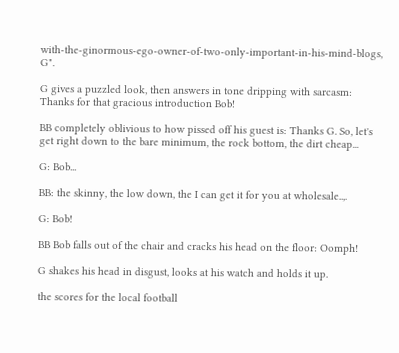with-the-ginormous-ego-owner-of-two-only-important-in-his-mind-blogs, G".

G gives a puzzled look, then answers in tone dripping with sarcasm: Thanks for that gracious introduction Bob!

BB completely oblivious to how pissed off his guest is: Thanks G. So, let's get right down to the bare minimum, the rock bottom, the dirt cheap...

G: Bob...

BB: the skinny, the low down, the I can get it for you at wholesale..,.

G: Bob!

BB Bob falls out of the chair and cracks his head on the floor: Oomph!

G shakes his head in disgust, looks at his watch and holds it up.

the scores for the local football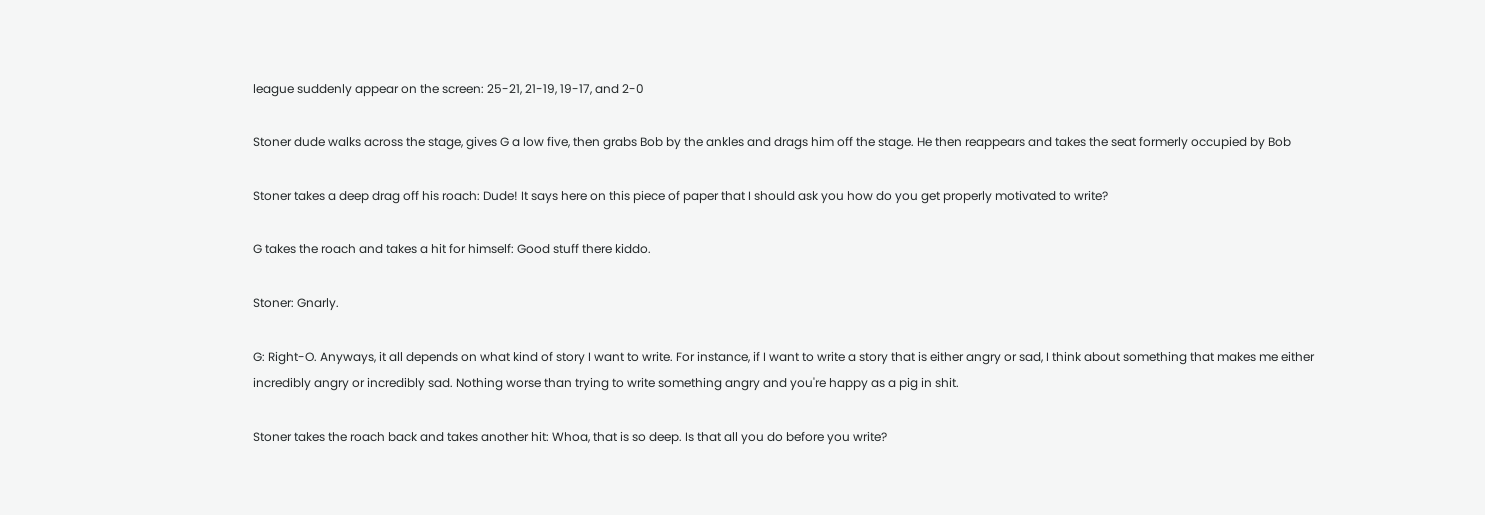league suddenly appear on the screen: 25-21, 21-19, 19-17, and 2-0

Stoner dude walks across the stage, gives G a low five, then grabs Bob by the ankles and drags him off the stage. He then reappears and takes the seat formerly occupied by Bob

Stoner takes a deep drag off his roach: Dude! It says here on this piece of paper that I should ask you how do you get properly motivated to write?

G takes the roach and takes a hit for himself: Good stuff there kiddo.

Stoner: Gnarly.

G: Right-O. Anyways, it all depends on what kind of story I want to write. For instance, if I want to write a story that is either angry or sad, I think about something that makes me either incredibly angry or incredibly sad. Nothing worse than trying to write something angry and you're happy as a pig in shit.

Stoner takes the roach back and takes another hit: Whoa, that is so deep. Is that all you do before you write?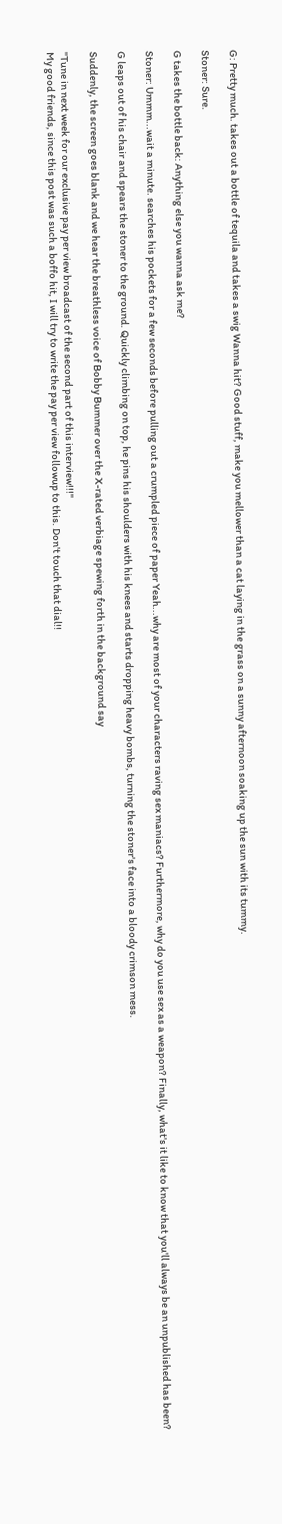G: Pretty much. takes out a bottle of tequila and takes a swig Wanna hit? Good stuff, make you mellower than a cat laying in the grass on a sunny afternoon soaking up the sun with its tummy.

Stoner: Sure.

G takes the bottle back: Anything else you wanna ask me?

Stoner: Ummm...wait a minute. searches his pockets for a few seconds before pulling out a crumpled piece of paper Yeah...why are most of your characters raving sex maniacs? Furthermore, why do you use sex as a weapon? Finally, what's it like to know that you'll always be an unpublished has been?

G leaps out of his chair and spears the stoner to the ground. Quickly climbing on top, he pins his shoulders with his knees and starts dropping heavy bombs, turning the stoner's face into a bloody crimson mess.

Suddenly, the screen goes blank and we hear the breathless voice of Bobby Bummer over the X-rated verbiage spewing forth in the background say

"Tune in next week for our exclusive pay per view broadcast of the second part of this interview!!!"
My good friends, since this post was such a boffo hit, I will try to write the pay per view followup to this. Don't touch that dial!!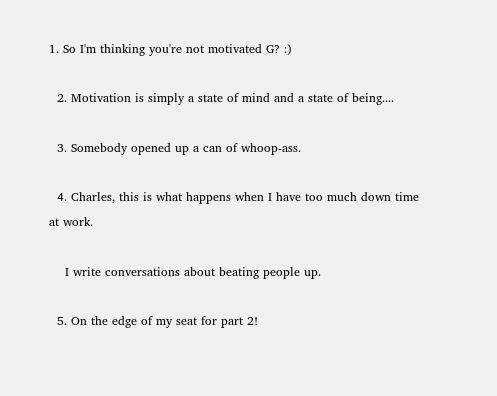1. So I'm thinking you're not motivated G? :)

  2. Motivation is simply a state of mind and a state of being....

  3. Somebody opened up a can of whoop-ass.

  4. Charles, this is what happens when I have too much down time at work.

    I write conversations about beating people up.

  5. On the edge of my seat for part 2!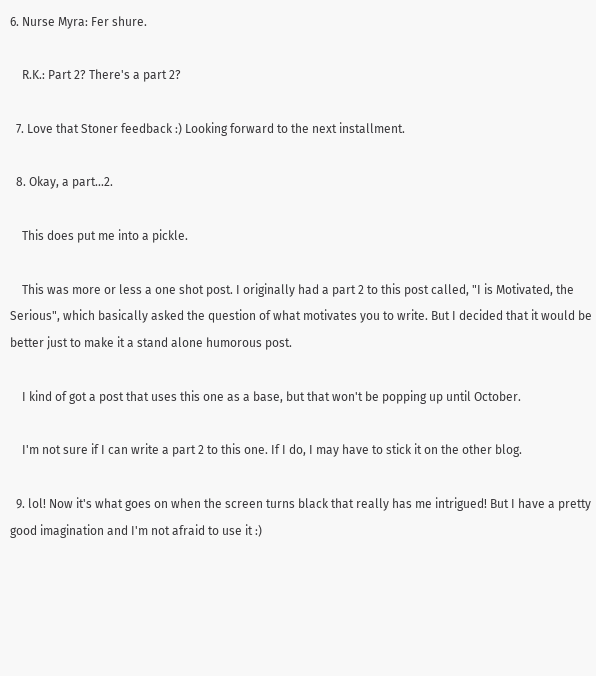6. Nurse Myra: Fer shure.

    R.K.: Part 2? There's a part 2?

  7. Love that Stoner feedback :) Looking forward to the next installment.

  8. Okay, a part...2.

    This does put me into a pickle.

    This was more or less a one shot post. I originally had a part 2 to this post called, "I is Motivated, the Serious", which basically asked the question of what motivates you to write. But I decided that it would be better just to make it a stand alone humorous post.

    I kind of got a post that uses this one as a base, but that won't be popping up until October.

    I'm not sure if I can write a part 2 to this one. If I do, I may have to stick it on the other blog.

  9. lol! Now it's what goes on when the screen turns black that really has me intrigued! But I have a pretty good imagination and I'm not afraid to use it :)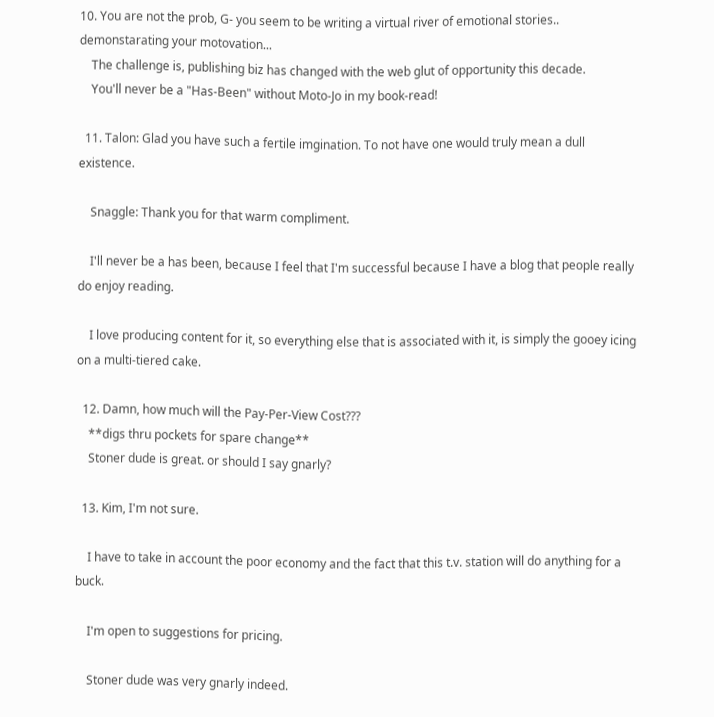10. You are not the prob, G- you seem to be writing a virtual river of emotional stories.. demonstarating your motovation...
    The challenge is, publishing biz has changed with the web glut of opportunity this decade.
    You'll never be a "Has-Been" without Moto-Jo in my book-read!

  11. Talon: Glad you have such a fertile imgination. To not have one would truly mean a dull existence.

    Snaggle: Thank you for that warm compliment.

    I'll never be a has been, because I feel that I'm successful because I have a blog that people really do enjoy reading.

    I love producing content for it, so everything else that is associated with it, is simply the gooey icing on a multi-tiered cake.

  12. Damn, how much will the Pay-Per-View Cost???
    **digs thru pockets for spare change**
    Stoner dude is great. or should I say gnarly?

  13. Kim, I'm not sure.

    I have to take in account the poor economy and the fact that this t.v. station will do anything for a buck.

    I'm open to suggestions for pricing.

    Stoner dude was very gnarly indeed.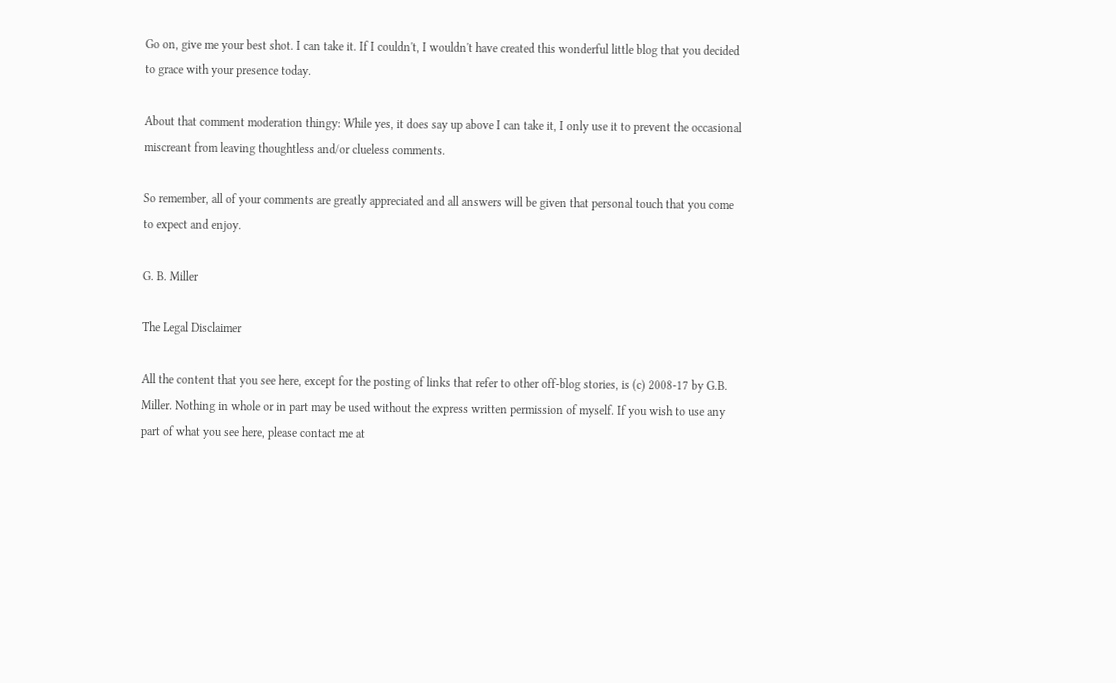Go on, give me your best shot. I can take it. If I couldn't, I wouldn't have created this wonderful little blog that you decided to grace with your presence today.

About that comment moderation thingy: While yes, it does say up above I can take it, I only use it to prevent the occasional miscreant from leaving thoughtless and/or clueless comments.

So remember, all of your comments are greatly appreciated and all answers will be given that personal touch that you come to expect and enjoy.

G. B. Miller

The Legal Disclaimer

All the content that you see here, except for the posting of links that refer to other off-blog stories, is (c) 2008-17 by G.B. Miller. Nothing in whole or in part may be used without the express written permission of myself. If you wish to use any part of what you see here, please contact me at